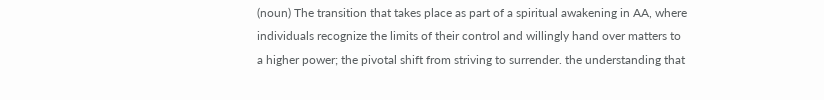(noun) The transition that takes place as part of a spiritual awakening in AA, where individuals recognize the limits of their control and willingly hand over matters to a higher power; the pivotal shift from striving to surrender. the understanding that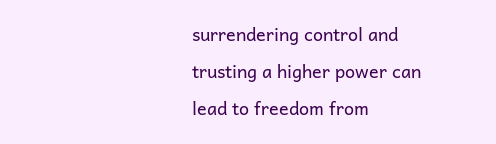surrendering control and trusting a higher power can lead to freedom from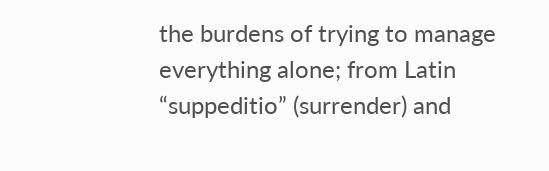the burdens of trying to manage everything alone; from Latin “suppeditio” (surrender) and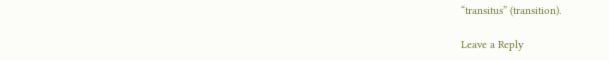“transitus” (transition).

Leave a Reply